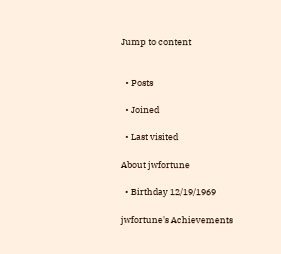Jump to content


  • Posts

  • Joined

  • Last visited

About jwfortune

  • Birthday 12/19/1969

jwfortune's Achievements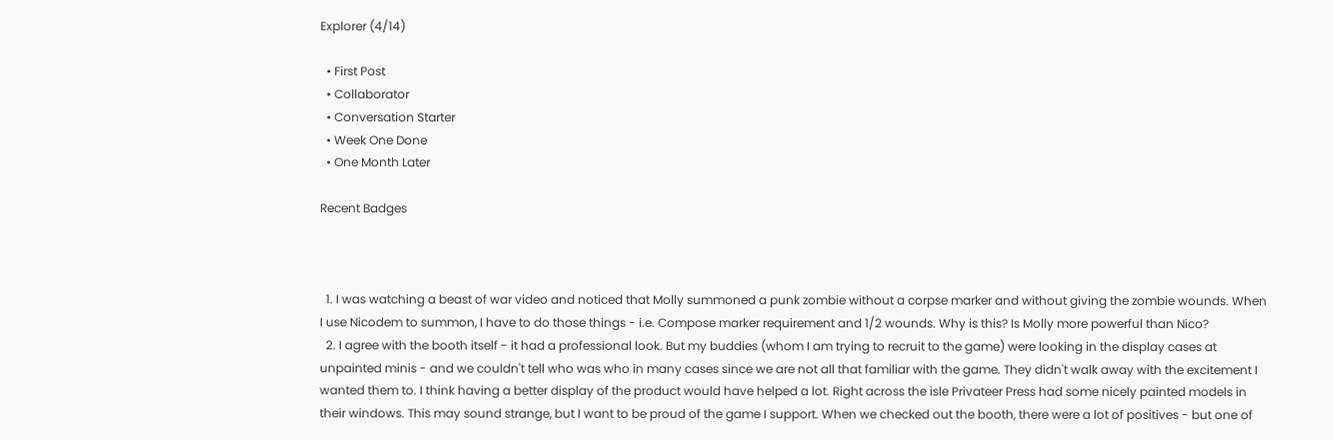Explorer (4/14)

  • First Post
  • Collaborator
  • Conversation Starter
  • Week One Done
  • One Month Later

Recent Badges



  1. I was watching a beast of war video and noticed that Molly summoned a punk zombie without a corpse marker and without giving the zombie wounds. When I use Nicodem to summon, I have to do those things - i.e. Compose marker requirement and 1/2 wounds. Why is this? Is Molly more powerful than Nico?
  2. I agree with the booth itself - it had a professional look. But my buddies (whom I am trying to recruit to the game) were looking in the display cases at unpainted minis - and we couldn't tell who was who in many cases since we are not all that familiar with the game. They didn't walk away with the excitement I wanted them to. I think having a better display of the product would have helped a lot. Right across the isle Privateer Press had some nicely painted models in their windows. This may sound strange, but I want to be proud of the game I support. When we checked out the booth, there were a lot of positives - but one of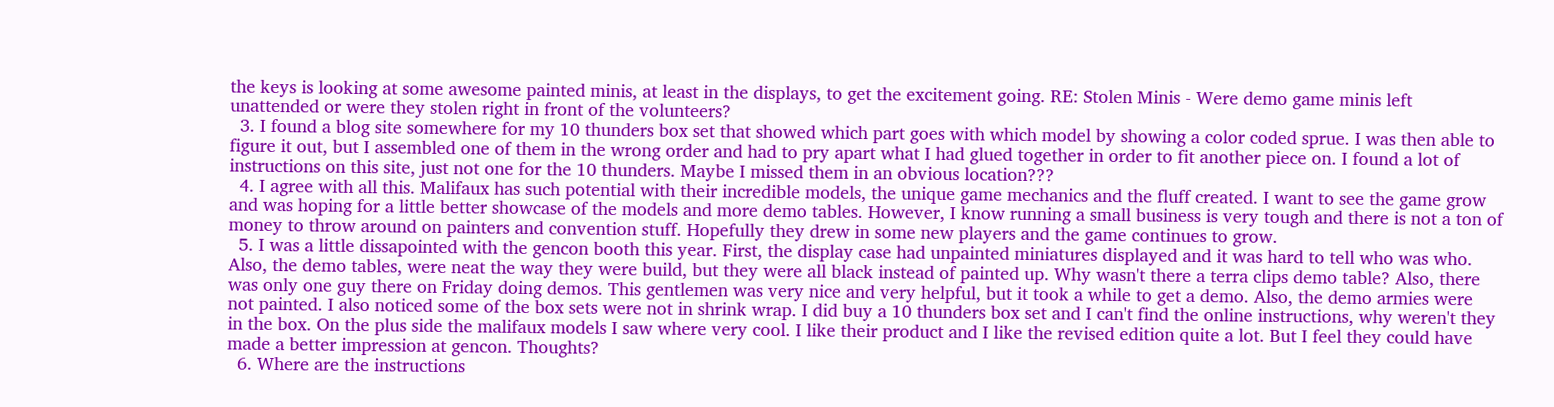the keys is looking at some awesome painted minis, at least in the displays, to get the excitement going. RE: Stolen Minis - Were demo game minis left unattended or were they stolen right in front of the volunteers?
  3. I found a blog site somewhere for my 10 thunders box set that showed which part goes with which model by showing a color coded sprue. I was then able to figure it out, but I assembled one of them in the wrong order and had to pry apart what I had glued together in order to fit another piece on. I found a lot of instructions on this site, just not one for the 10 thunders. Maybe I missed them in an obvious location???
  4. I agree with all this. Malifaux has such potential with their incredible models, the unique game mechanics and the fluff created. I want to see the game grow and was hoping for a little better showcase of the models and more demo tables. However, I know running a small business is very tough and there is not a ton of money to throw around on painters and convention stuff. Hopefully they drew in some new players and the game continues to grow.
  5. I was a little dissapointed with the gencon booth this year. First, the display case had unpainted miniatures displayed and it was hard to tell who was who. Also, the demo tables, were neat the way they were build, but they were all black instead of painted up. Why wasn't there a terra clips demo table? Also, there was only one guy there on Friday doing demos. This gentlemen was very nice and very helpful, but it took a while to get a demo. Also, the demo armies were not painted. I also noticed some of the box sets were not in shrink wrap. I did buy a 10 thunders box set and I can't find the online instructions, why weren't they in the box. On the plus side the malifaux models I saw where very cool. I like their product and I like the revised edition quite a lot. But I feel they could have made a better impression at gencon. Thoughts?
  6. Where are the instructions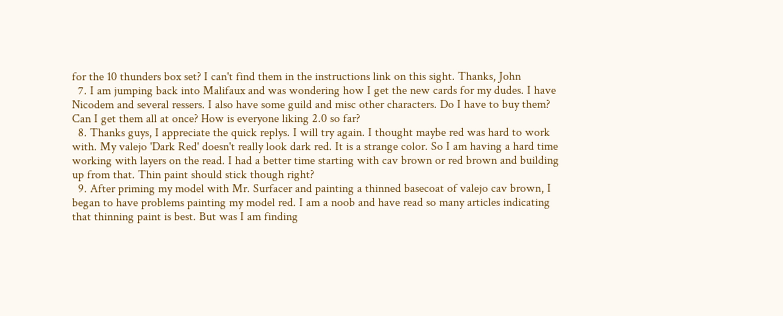for the 10 thunders box set? I can't find them in the instructions link on this sight. Thanks, John
  7. I am jumping back into Malifaux and was wondering how I get the new cards for my dudes. I have Nicodem and several ressers. I also have some guild and misc other characters. Do I have to buy them? Can I get them all at once? How is everyone liking 2.0 so far?
  8. Thanks guys, I appreciate the quick replys. I will try again. I thought maybe red was hard to work with. My valejo 'Dark Red' doesn't really look dark red. It is a strange color. So I am having a hard time working with layers on the read. I had a better time starting with cav brown or red brown and building up from that. Thin paint should stick though right?
  9. After priming my model with Mr. Surfacer and painting a thinned basecoat of valejo cav brown, I began to have problems painting my model red. I am a noob and have read so many articles indicating that thinning paint is best. But was I am finding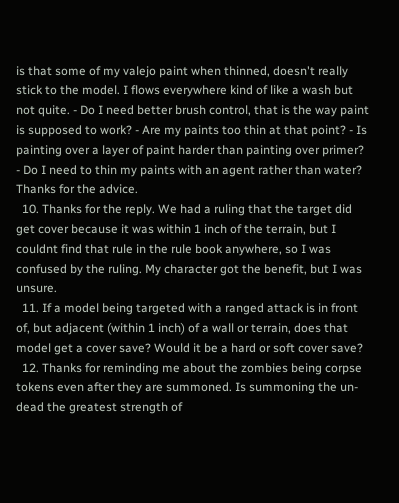is that some of my valejo paint when thinned, doesn't really stick to the model. I flows everywhere kind of like a wash but not quite. - Do I need better brush control, that is the way paint is supposed to work? - Are my paints too thin at that point? - Is painting over a layer of paint harder than painting over primer? - Do I need to thin my paints with an agent rather than water? Thanks for the advice.
  10. Thanks for the reply. We had a ruling that the target did get cover because it was within 1 inch of the terrain, but I couldnt find that rule in the rule book anywhere, so I was confused by the ruling. My character got the benefit, but I was unsure.
  11. If a model being targeted with a ranged attack is in front of, but adjacent (within 1 inch) of a wall or terrain, does that model get a cover save? Would it be a hard or soft cover save?
  12. Thanks for reminding me about the zombies being corpse tokens even after they are summoned. Is summoning the un-dead the greatest strength of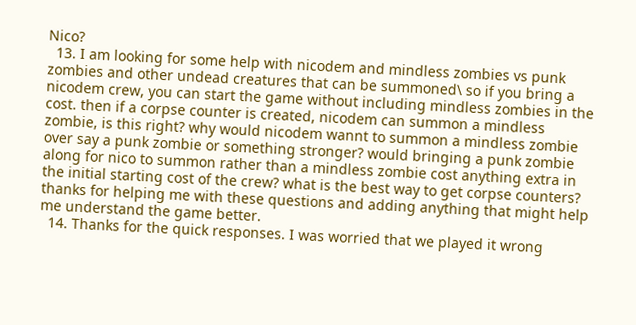Nico?
  13. I am looking for some help with nicodem and mindless zombies vs punk zombies and other undead creatures that can be summoned\ so if you bring a nicodem crew, you can start the game without including mindless zombies in the cost. then if a corpse counter is created, nicodem can summon a mindless zombie, is this right? why would nicodem wannt to summon a mindless zombie over say a punk zombie or something stronger? would bringing a punk zombie along for nico to summon rather than a mindless zombie cost anything extra in the initial starting cost of the crew? what is the best way to get corpse counters? thanks for helping me with these questions and adding anything that might help me understand the game better.
  14. Thanks for the quick responses. I was worried that we played it wrong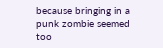because bringing in a punk zombie seemed too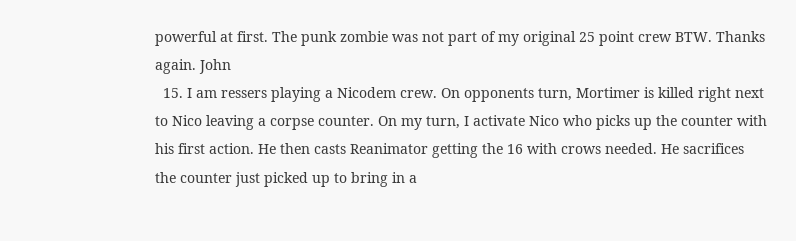powerful at first. The punk zombie was not part of my original 25 point crew BTW. Thanks again. John
  15. I am ressers playing a Nicodem crew. On opponents turn, Mortimer is killed right next to Nico leaving a corpse counter. On my turn, I activate Nico who picks up the counter with his first action. He then casts Reanimator getting the 16 with crows needed. He sacrifices the counter just picked up to bring in a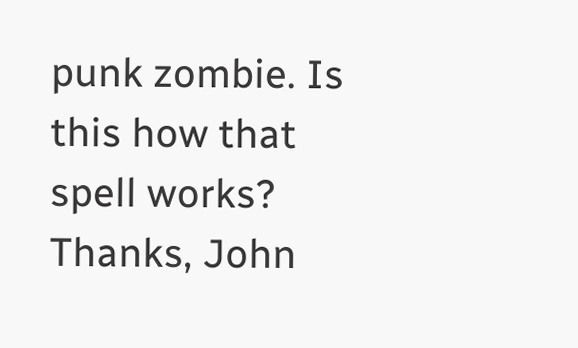punk zombie. Is this how that spell works? Thanks, John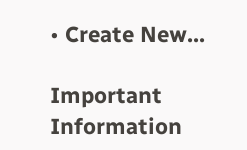• Create New...

Important Information